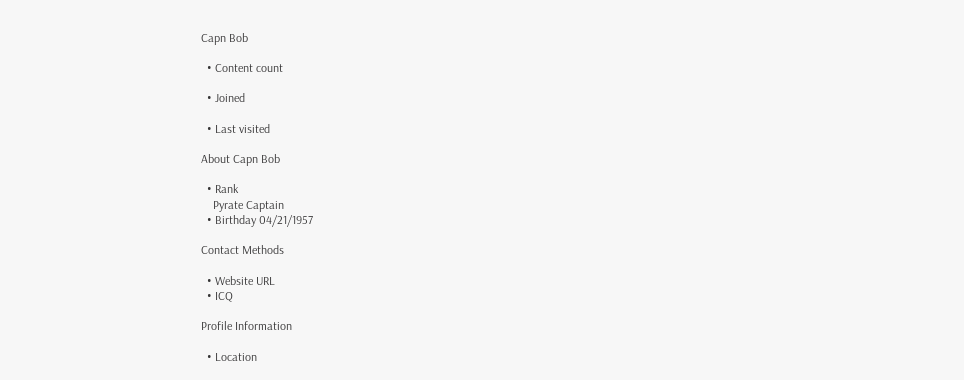Capn Bob

  • Content count

  • Joined

  • Last visited

About Capn Bob

  • Rank
    Pyrate Captain
  • Birthday 04/21/1957

Contact Methods

  • Website URL
  • ICQ

Profile Information

  • Location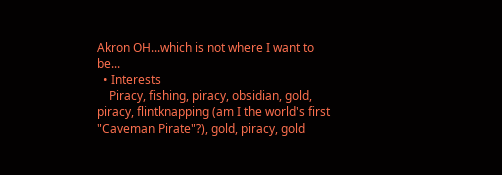Akron OH...which is not where I want to be...
  • Interests
    Piracy, fishing, piracy, obsidian, gold, piracy, flintknapping (am I the world's first "Caveman Pirate"?), gold, piracy, gold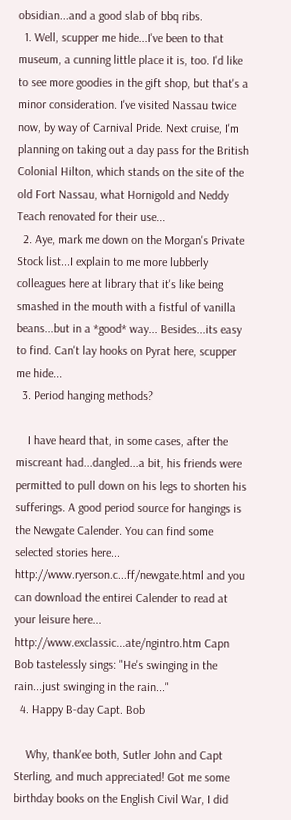obsidian...and a good slab of bbq ribs.
  1. Well, scupper me hide...I've been to that museum, a cunning little place it is, too. I'd like to see more goodies in the gift shop, but that's a minor consideration. I've visited Nassau twice now, by way of Carnival Pride. Next cruise, I'm planning on taking out a day pass for the British Colonial Hilton, which stands on the site of the old Fort Nassau, what Hornigold and Neddy Teach renovated for their use...
  2. Aye, mark me down on the Morgan's Private Stock list...I explain to me more lubberly colleagues here at library that it's like being smashed in the mouth with a fistful of vanilla beans...but in a *good* way... Besides...its easy to find. Can't lay hooks on Pyrat here, scupper me hide...
  3. Period hanging methods?

    I have heard that, in some cases, after the miscreant had...dangled...a bit, his friends were permitted to pull down on his legs to shorten his sufferings. A good period source for hangings is the Newgate Calender. You can find some selected stories here... http://www.ryerson.c...ff/newgate.html and you can download the entirei Calender to read at your leisure here... http://www.exclassic...ate/ngintro.htm Capn Bob tastelessly sings: "He's swinging in the rain...just swinging in the rain..."
  4. Happy B-day Capt. Bob

    Why, thank'ee both, Sutler John and Capt Sterling, and much appreciated! Got me some birthday books on the English Civil War, I did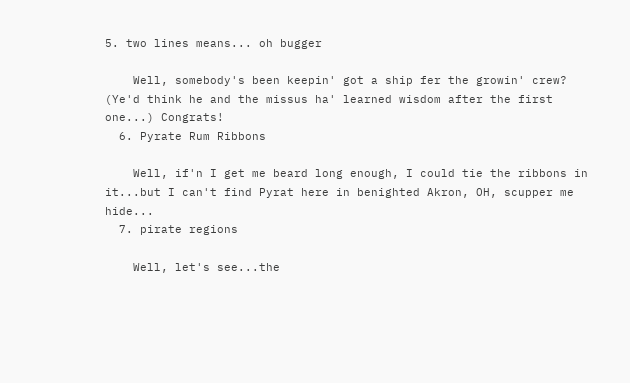5. two lines means... oh bugger

    Well, somebody's been keepin' got a ship fer the growin' crew? (Ye'd think he and the missus ha' learned wisdom after the first one...) Congrats!
  6. Pyrate Rum Ribbons

    Well, if'n I get me beard long enough, I could tie the ribbons in it...but I can't find Pyrat here in benighted Akron, OH, scupper me hide...
  7. pirate regions

    Well, let's see...the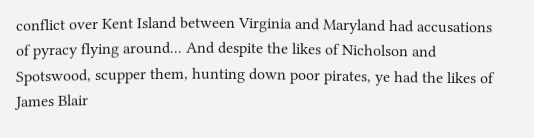conflict over Kent Island between Virginia and Maryland had accusations of pyracy flying around... And despite the likes of Nicholson and Spotswood, scupper them, hunting down poor pirates, ye had the likes of James Blair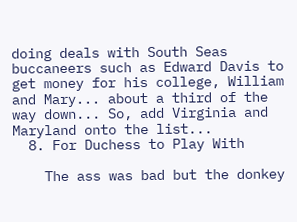doing deals with South Seas buccaneers such as Edward Davis to get money for his college, William and Mary... about a third of the way down... So, add Virginia and Maryland onto the list...
  8. For Duchess to Play With

    The ass was bad but the donkey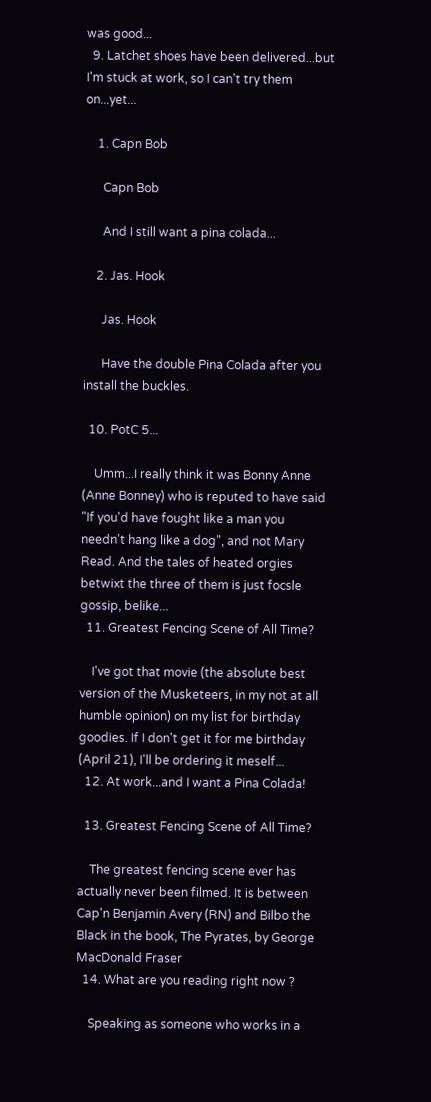was good...
  9. Latchet shoes have been delivered...but I'm stuck at work, so I can't try them on...yet...

    1. Capn Bob

      Capn Bob

      And I still want a pina colada...

    2. Jas. Hook

      Jas. Hook

      Have the double Pina Colada after you install the buckles.

  10. PotC 5...

    Umm...I really think it was Bonny Anne (Anne Bonney) who is reputed to have said "If you'd have fought like a man you needn't hang like a dog", and not Mary Read. And the tales of heated orgies betwixt the three of them is just focsle gossip, belike...
  11. Greatest Fencing Scene of All Time?

    I've got that movie (the absolute best version of the Musketeers, in my not at all humble opinion) on my list for birthday goodies. If I don't get it for me birthday (April 21), I'll be ordering it meself...
  12. At work...and I want a Pina Colada!

  13. Greatest Fencing Scene of All Time?

    The greatest fencing scene ever has actually never been filmed. It is between Cap'n Benjamin Avery (RN) and Bilbo the Black in the book, The Pyrates, by George MacDonald Fraser
  14. What are you reading right now ?

    Speaking as someone who works in a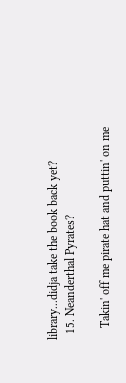library...didja take the book back yet?
  15. Neanderthal Pyrates?

    Takin' off me pirate hat and puttin' on me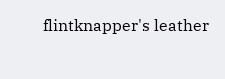flintknapper's leather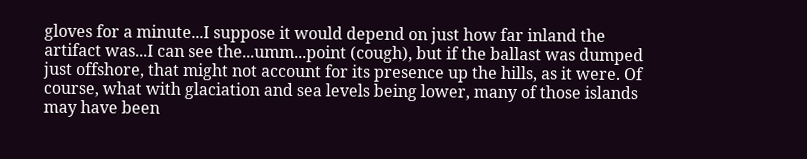gloves for a minute...I suppose it would depend on just how far inland the artifact was...I can see the...umm...point (cough), but if the ballast was dumped just offshore, that might not account for its presence up the hills, as it were. Of course, what with glaciation and sea levels being lower, many of those islands may have been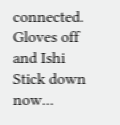connected. Gloves off and Ishi Stick down now...